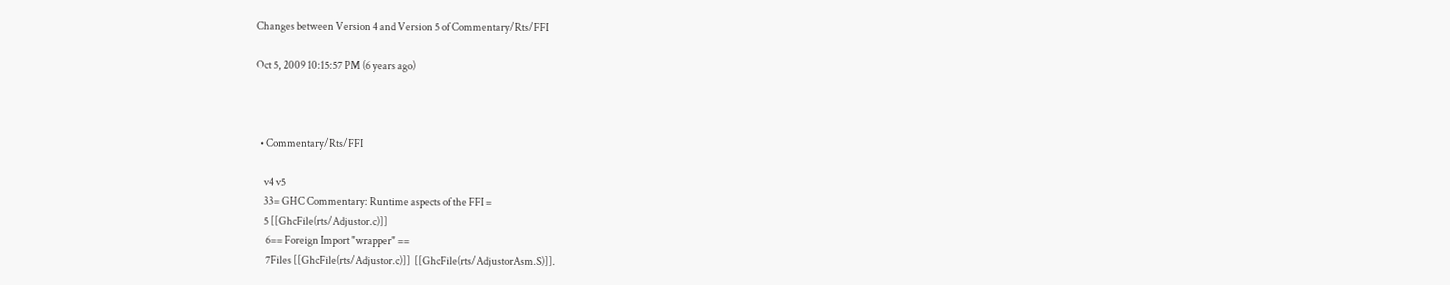Changes between Version 4 and Version 5 of Commentary/Rts/FFI

Oct 5, 2009 10:15:57 PM (6 years ago)



  • Commentary/Rts/FFI

    v4 v5
    33= GHC Commentary: Runtime aspects of the FFI =
    5 [[GhcFile(rts/Adjustor.c)]]
     6== Foreign Import "wrapper" ==
     7Files [[GhcFile(rts/Adjustor.c)]]  [[GhcFile(rts/AdjustorAsm.S)]].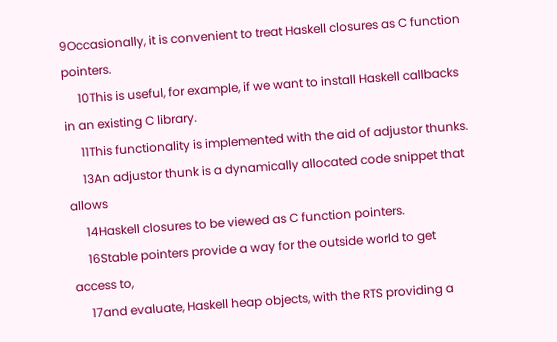9Occasionally, it is convenient to treat Haskell closures as C function pointers.
     10This is useful, for example, if we want to install Haskell callbacks in an existing C library.
     11This functionality is implemented with the aid of adjustor thunks.
     13An adjustor thunk is a dynamically allocated code snippet that allows
     14Haskell closures to be viewed as C function pointers.
     16Stable pointers provide a way for the outside world to get access to,
     17and evaluate, Haskell heap objects, with the RTS providing a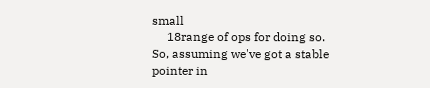small
     18range of ops for doing so. So, assuming we've got a stable pointer in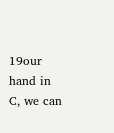19our hand in C, we can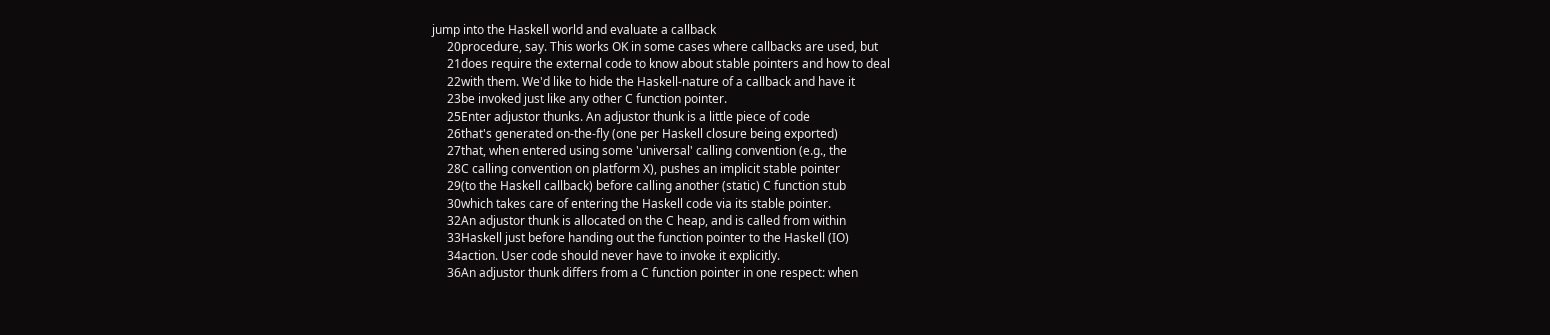jump into the Haskell world and evaluate a callback
     20procedure, say. This works OK in some cases where callbacks are used, but
     21does require the external code to know about stable pointers and how to deal
     22with them. We'd like to hide the Haskell-nature of a callback and have it
     23be invoked just like any other C function pointer.
     25Enter adjustor thunks. An adjustor thunk is a little piece of code
     26that's generated on-the-fly (one per Haskell closure being exported)
     27that, when entered using some 'universal' calling convention (e.g., the
     28C calling convention on platform X), pushes an implicit stable pointer
     29(to the Haskell callback) before calling another (static) C function stub
     30which takes care of entering the Haskell code via its stable pointer.
     32An adjustor thunk is allocated on the C heap, and is called from within
     33Haskell just before handing out the function pointer to the Haskell (IO)
     34action. User code should never have to invoke it explicitly.
     36An adjustor thunk differs from a C function pointer in one respect: when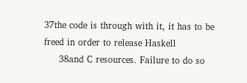37the code is through with it, it has to be freed in order to release Haskell
     38and C resources. Failure to do so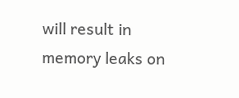will result in memory leaks on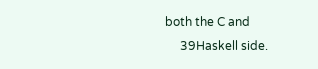both the C and
     39Haskell side.